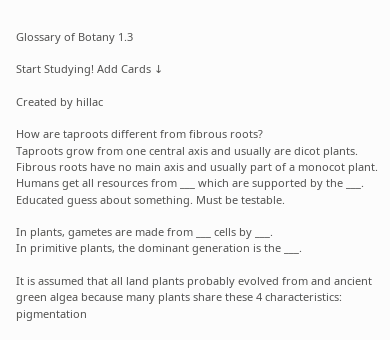Glossary of Botany 1.3

Start Studying! Add Cards ↓

Created by hillac

How are taproots different from fibrous roots?
Taproots grow from one central axis and usually are dicot plants. Fibrous roots have no main axis and usually part of a monocot plant.
Humans get all resources from ___ which are supported by the ___.
Educated guess about something. Must be testable.

In plants, gametes are made from ___ cells by ___.
In primitive plants, the dominant generation is the ___.

It is assumed that all land plants probably evolved from and ancient green algea because many plants share these 4 characteristics: pigmentation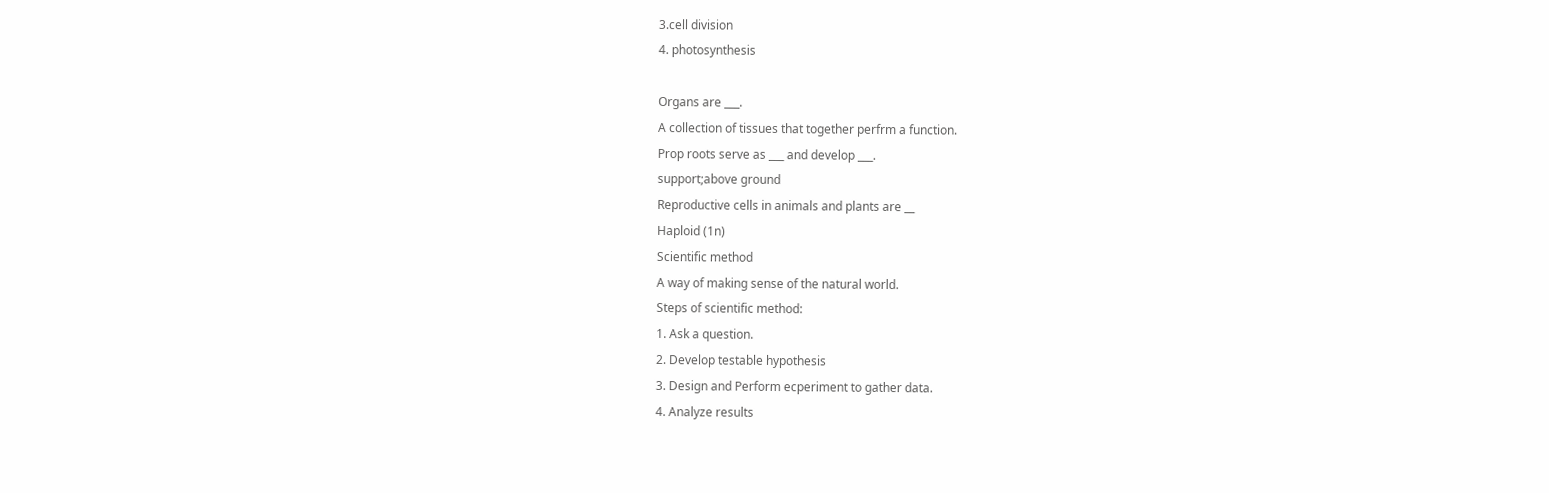3.cell division
4. photosynthesis

Organs are ___.
A collection of tissues that together perfrm a function.
Prop roots serve as ___ and develop ___.
support;above ground
Reproductive cells in animals and plants are __
Haploid (1n)
Scientific method
A way of making sense of the natural world.
Steps of scientific method:
1. Ask a question.
2. Develop testable hypothesis
3. Design and Perform ecperiment to gather data.
4. Analyze results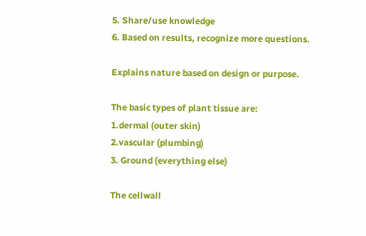5. Share/use knowledge
6. Based on results, recognize more questions.

Explains nature based on design or purpose.

The basic types of plant tissue are:
1.dermal (outer skin)
2.vascular (plumbing)
3. Ground (everything else)

The cellwall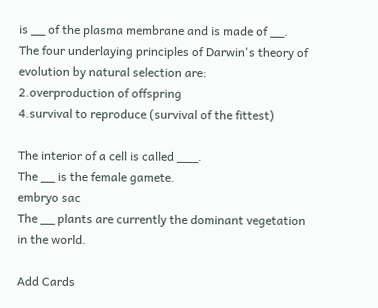is __ of the plasma membrane and is made of __.
The four underlaying principles of Darwin's theory of evolution by natural selection are:
2.overproduction of offspring
4.survival to reproduce (survival of the fittest)

The interior of a cell is called ___.
The __ is the female gamete.
embryo sac
The __ plants are currently the dominant vegetation in the world.

Add Cards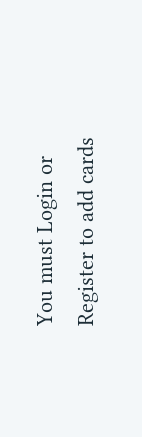You must Login or Register to add cards